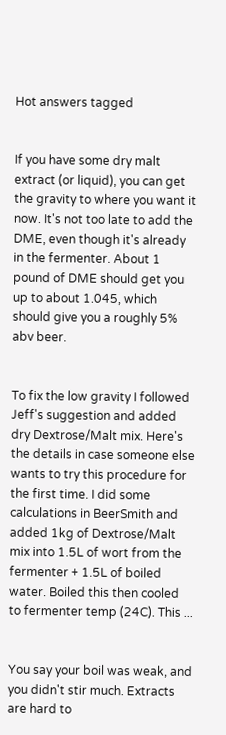Hot answers tagged


If you have some dry malt extract (or liquid), you can get the gravity to where you want it now. It's not too late to add the DME, even though it's already in the fermenter. About 1 pound of DME should get you up to about 1.045, which should give you a roughly 5% abv beer.


To fix the low gravity I followed Jeff's suggestion and added dry Dextrose/Malt mix. Here's the details in case someone else wants to try this procedure for the first time. I did some calculations in BeerSmith and added 1kg of Dextrose/Malt mix into 1.5L of wort from the fermenter + 1.5L of boiled water. Boiled this then cooled to fermenter temp (24C). This ...


You say your boil was weak, and you didn't stir much. Extracts are hard to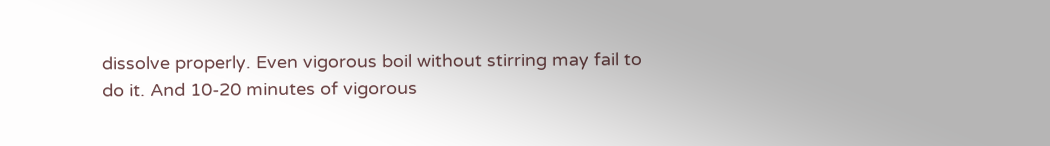dissolve properly. Even vigorous boil without stirring may fail to do it. And 10-20 minutes of vigorous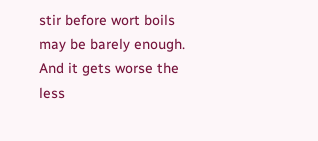stir before wort boils may be barely enough. And it gets worse the less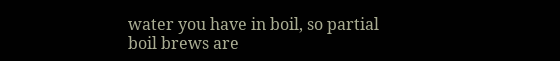water you have in boil, so partial boil brews are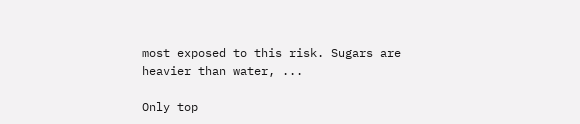most exposed to this risk. Sugars are heavier than water, ...

Only top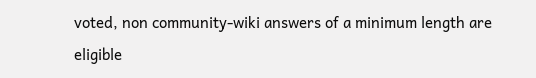voted, non community-wiki answers of a minimum length are eligible